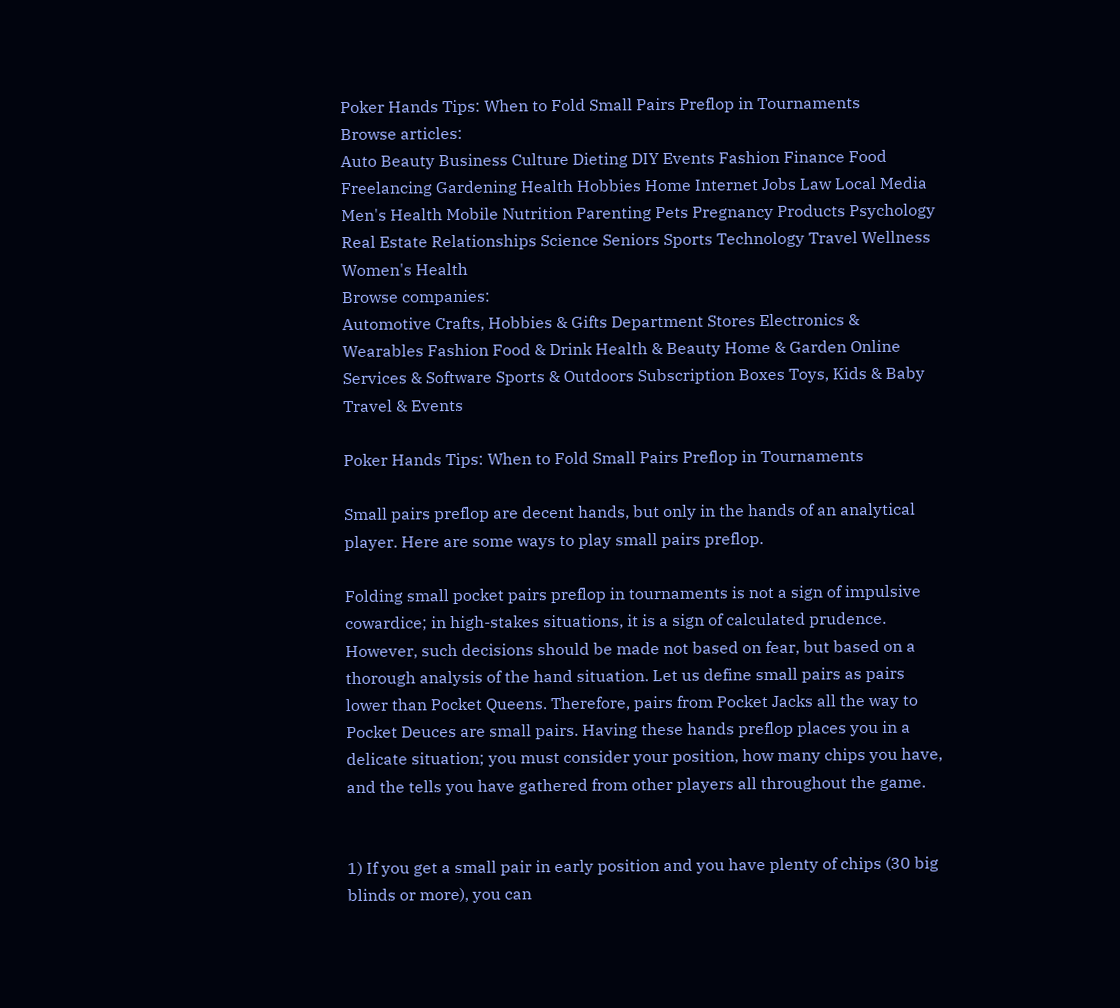Poker Hands Tips: When to Fold Small Pairs Preflop in Tournaments
Browse articles:
Auto Beauty Business Culture Dieting DIY Events Fashion Finance Food Freelancing Gardening Health Hobbies Home Internet Jobs Law Local Media Men's Health Mobile Nutrition Parenting Pets Pregnancy Products Psychology Real Estate Relationships Science Seniors Sports Technology Travel Wellness Women's Health
Browse companies:
Automotive Crafts, Hobbies & Gifts Department Stores Electronics & Wearables Fashion Food & Drink Health & Beauty Home & Garden Online Services & Software Sports & Outdoors Subscription Boxes Toys, Kids & Baby Travel & Events

Poker Hands Tips: When to Fold Small Pairs Preflop in Tournaments

Small pairs preflop are decent hands, but only in the hands of an analytical player. Here are some ways to play small pairs preflop.

Folding small pocket pairs preflop in tournaments is not a sign of impulsive cowardice; in high-stakes situations, it is a sign of calculated prudence. However, such decisions should be made not based on fear, but based on a thorough analysis of the hand situation. Let us define small pairs as pairs lower than Pocket Queens. Therefore, pairs from Pocket Jacks all the way to Pocket Deuces are small pairs. Having these hands preflop places you in a delicate situation; you must consider your position, how many chips you have, and the tells you have gathered from other players all throughout the game.


1) If you get a small pair in early position and you have plenty of chips (30 big blinds or more), you can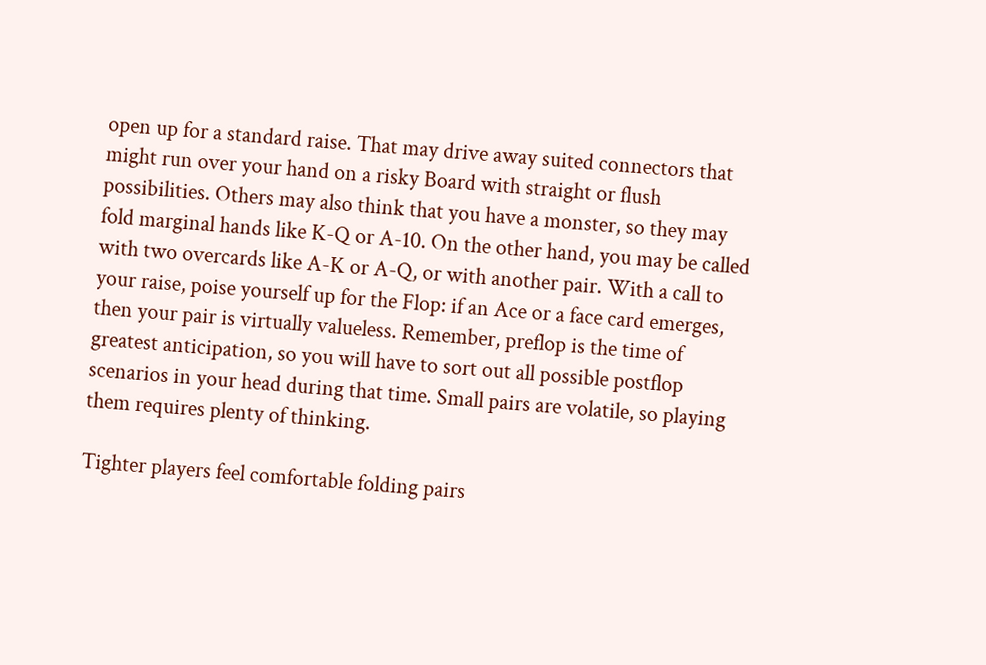open up for a standard raise. That may drive away suited connectors that might run over your hand on a risky Board with straight or flush possibilities. Others may also think that you have a monster, so they may fold marginal hands like K-Q or A-10. On the other hand, you may be called with two overcards like A-K or A-Q, or with another pair. With a call to your raise, poise yourself up for the Flop: if an Ace or a face card emerges, then your pair is virtually valueless. Remember, preflop is the time of greatest anticipation, so you will have to sort out all possible postflop scenarios in your head during that time. Small pairs are volatile, so playing them requires plenty of thinking.

Tighter players feel comfortable folding pairs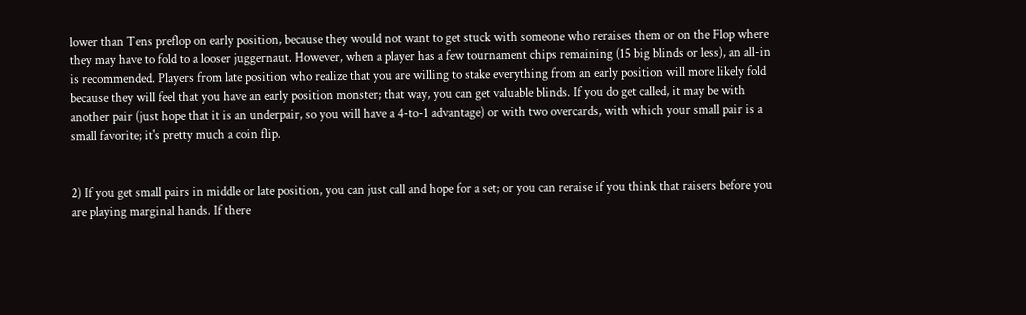lower than Tens preflop on early position, because they would not want to get stuck with someone who reraises them or on the Flop where they may have to fold to a looser juggernaut. However, when a player has a few tournament chips remaining (15 big blinds or less), an all-in is recommended. Players from late position who realize that you are willing to stake everything from an early position will more likely fold because they will feel that you have an early position monster; that way, you can get valuable blinds. If you do get called, it may be with another pair (just hope that it is an underpair, so you will have a 4-to-1 advantage) or with two overcards, with which your small pair is a small favorite; it's pretty much a coin flip.


2) If you get small pairs in middle or late position, you can just call and hope for a set; or you can reraise if you think that raisers before you are playing marginal hands. If there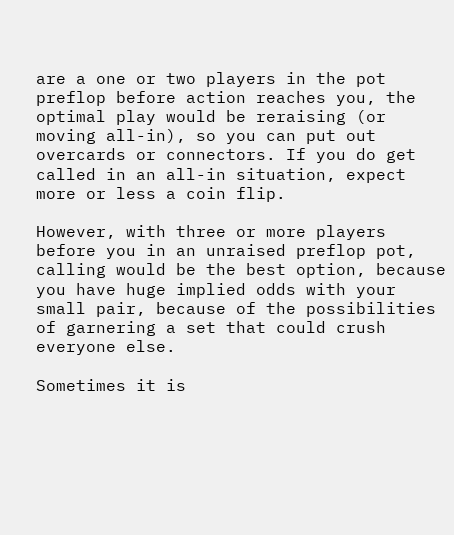are a one or two players in the pot preflop before action reaches you, the optimal play would be reraising (or moving all-in), so you can put out overcards or connectors. If you do get called in an all-in situation, expect more or less a coin flip.

However, with three or more players before you in an unraised preflop pot, calling would be the best option, because you have huge implied odds with your small pair, because of the possibilities of garnering a set that could crush everyone else.

Sometimes it is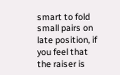smart to fold small pairs on late position, if you feel that the raiser is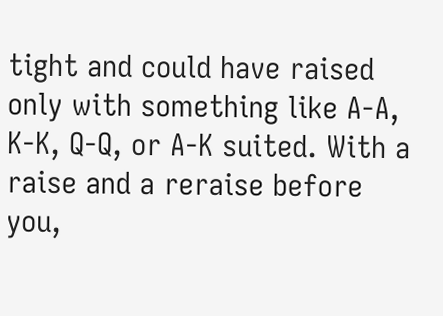tight and could have raised only with something like A-A, K-K, Q-Q, or A-K suited. With a raise and a reraise before you,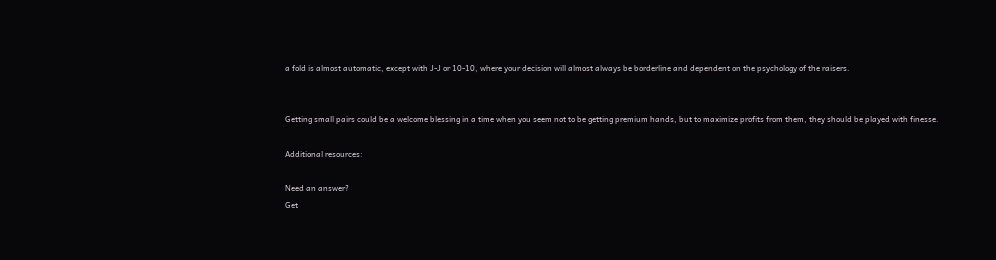a fold is almost automatic, except with J-J or 10-10, where your decision will almost always be borderline and dependent on the psychology of the raisers.


Getting small pairs could be a welcome blessing in a time when you seem not to be getting premium hands, but to maximize profits from them, they should be played with finesse.

Additional resources:

Need an answer?
Get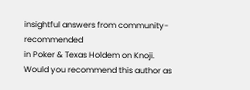insightful answers from community-recommended
in Poker & Texas Holdem on Knoji.
Would you recommend this author as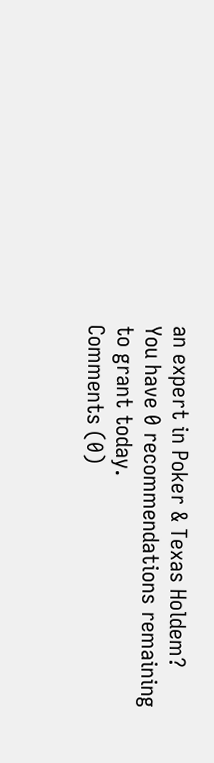an expert in Poker & Texas Holdem?
You have 0 recommendations remaining to grant today.
Comments (0)